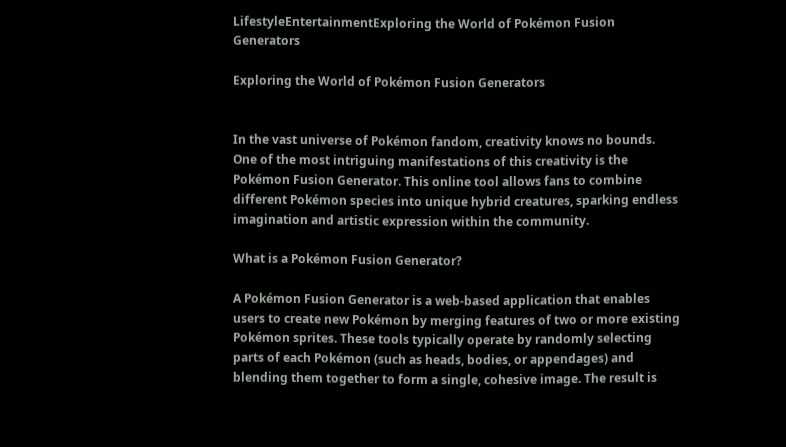LifestyleEntertainmentExploring the World of Pokémon Fusion Generators

Exploring the World of Pokémon Fusion Generators


In the vast universe of Pokémon fandom, creativity knows no bounds. One of the most intriguing manifestations of this creativity is the Pokémon Fusion Generator. This online tool allows fans to combine different Pokémon species into unique hybrid creatures, sparking endless imagination and artistic expression within the community.

What is a Pokémon Fusion Generator?

A Pokémon Fusion Generator is a web-based application that enables users to create new Pokémon by merging features of two or more existing Pokémon sprites. These tools typically operate by randomly selecting parts of each Pokémon (such as heads, bodies, or appendages) and blending them together to form a single, cohesive image. The result is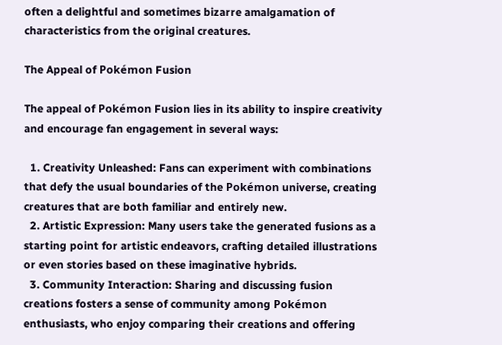often a delightful and sometimes bizarre amalgamation of characteristics from the original creatures.

The Appeal of Pokémon Fusion

The appeal of Pokémon Fusion lies in its ability to inspire creativity and encourage fan engagement in several ways:

  1. Creativity Unleashed: Fans can experiment with combinations that defy the usual boundaries of the Pokémon universe, creating creatures that are both familiar and entirely new.
  2. Artistic Expression: Many users take the generated fusions as a starting point for artistic endeavors, crafting detailed illustrations or even stories based on these imaginative hybrids.
  3. Community Interaction: Sharing and discussing fusion creations fosters a sense of community among Pokémon enthusiasts, who enjoy comparing their creations and offering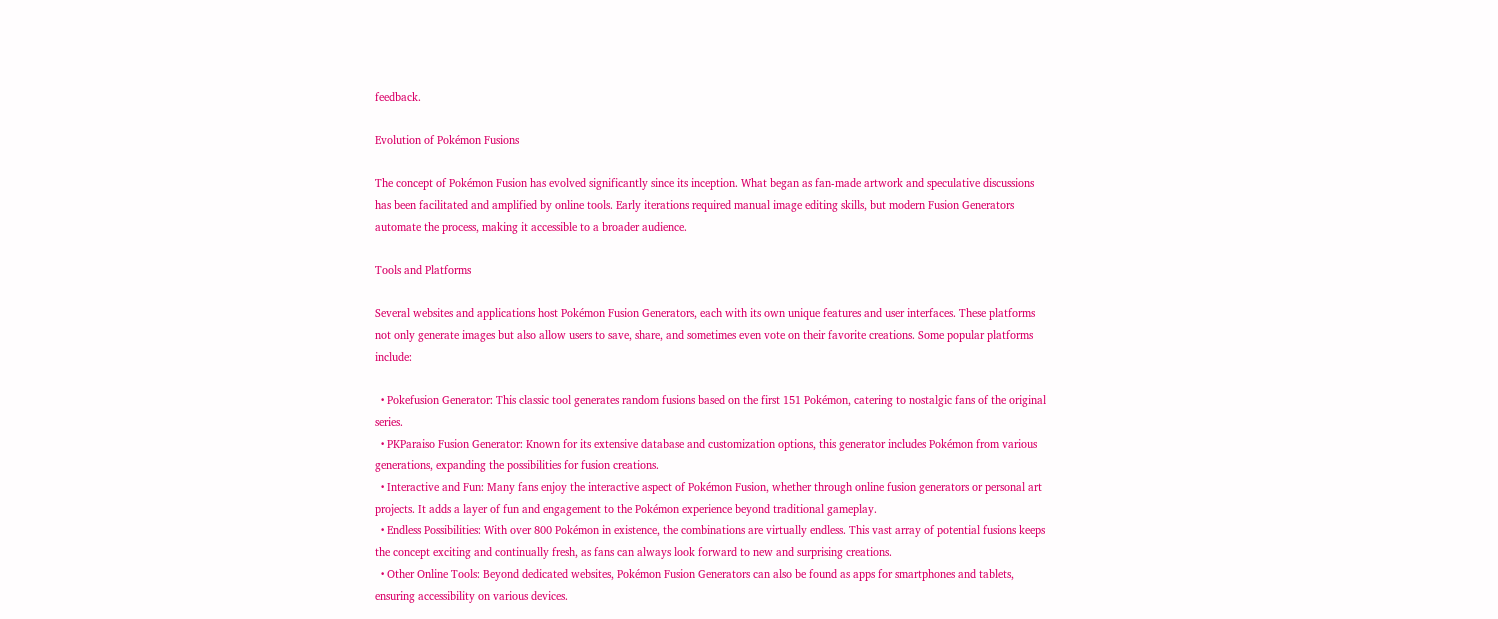feedback.

Evolution of Pokémon Fusions

The concept of Pokémon Fusion has evolved significantly since its inception. What began as fan-made artwork and speculative discussions has been facilitated and amplified by online tools. Early iterations required manual image editing skills, but modern Fusion Generators automate the process, making it accessible to a broader audience.

Tools and Platforms

Several websites and applications host Pokémon Fusion Generators, each with its own unique features and user interfaces. These platforms not only generate images but also allow users to save, share, and sometimes even vote on their favorite creations. Some popular platforms include:

  • Pokefusion Generator: This classic tool generates random fusions based on the first 151 Pokémon, catering to nostalgic fans of the original series.
  • PKParaiso Fusion Generator: Known for its extensive database and customization options, this generator includes Pokémon from various generations, expanding the possibilities for fusion creations.
  • Interactive and Fun: Many fans enjoy the interactive aspect of Pokémon Fusion, whether through online fusion generators or personal art projects. It adds a layer of fun and engagement to the Pokémon experience beyond traditional gameplay.
  • Endless Possibilities: With over 800 Pokémon in existence, the combinations are virtually endless. This vast array of potential fusions keeps the concept exciting and continually fresh, as fans can always look forward to new and surprising creations.
  • Other Online Tools: Beyond dedicated websites, Pokémon Fusion Generators can also be found as apps for smartphones and tablets, ensuring accessibility on various devices.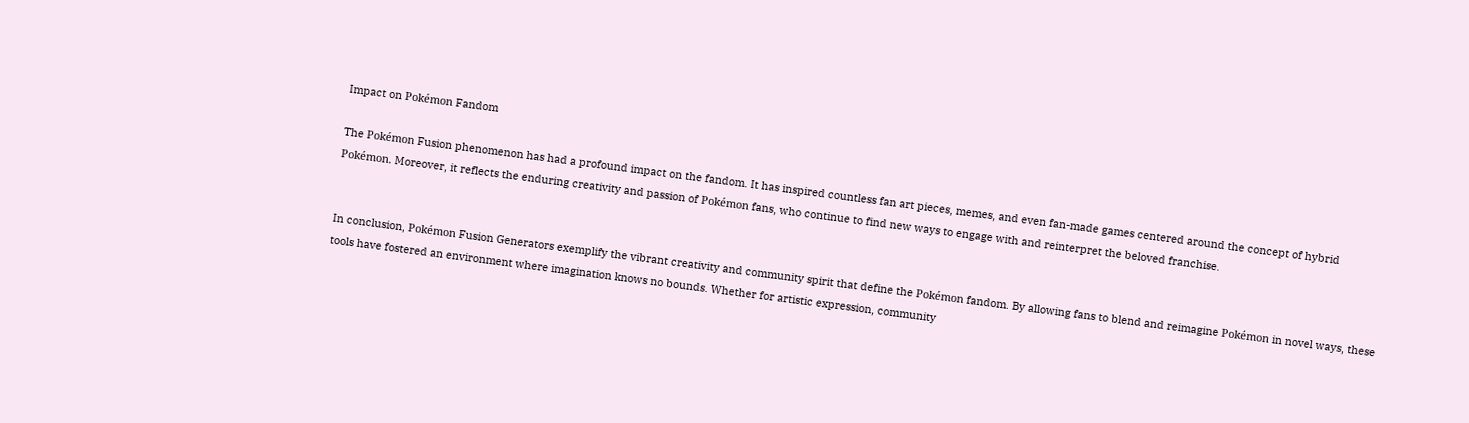Impact on Pokémon Fandom

The Pokémon Fusion phenomenon has had a profound impact on the fandom. It has inspired countless fan art pieces, memes, and even fan-made games centered around the concept of hybrid Pokémon. Moreover, it reflects the enduring creativity and passion of Pokémon fans, who continue to find new ways to engage with and reinterpret the beloved franchise.


In conclusion, Pokémon Fusion Generators exemplify the vibrant creativity and community spirit that define the Pokémon fandom. By allowing fans to blend and reimagine Pokémon in novel ways, these tools have fostered an environment where imagination knows no bounds. Whether for artistic expression, community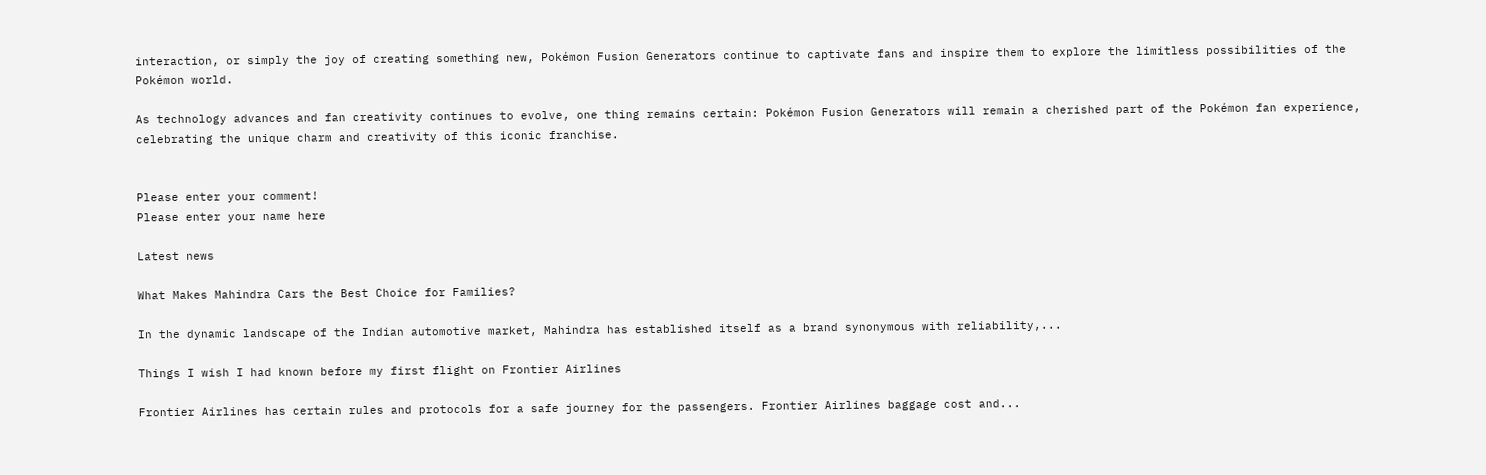interaction, or simply the joy of creating something new, Pokémon Fusion Generators continue to captivate fans and inspire them to explore the limitless possibilities of the Pokémon world.

As technology advances and fan creativity continues to evolve, one thing remains certain: Pokémon Fusion Generators will remain a cherished part of the Pokémon fan experience, celebrating the unique charm and creativity of this iconic franchise.


Please enter your comment!
Please enter your name here

Latest news

What Makes Mahindra Cars the Best Choice for Families?

In the dynamic landscape of the Indian automotive market, Mahindra has established itself as a brand synonymous with reliability,...

Things I wish I had known before my first flight on Frontier Airlines

Frontier Airlines has certain rules and protocols for a safe journey for the passengers. Frontier Airlines baggage cost and...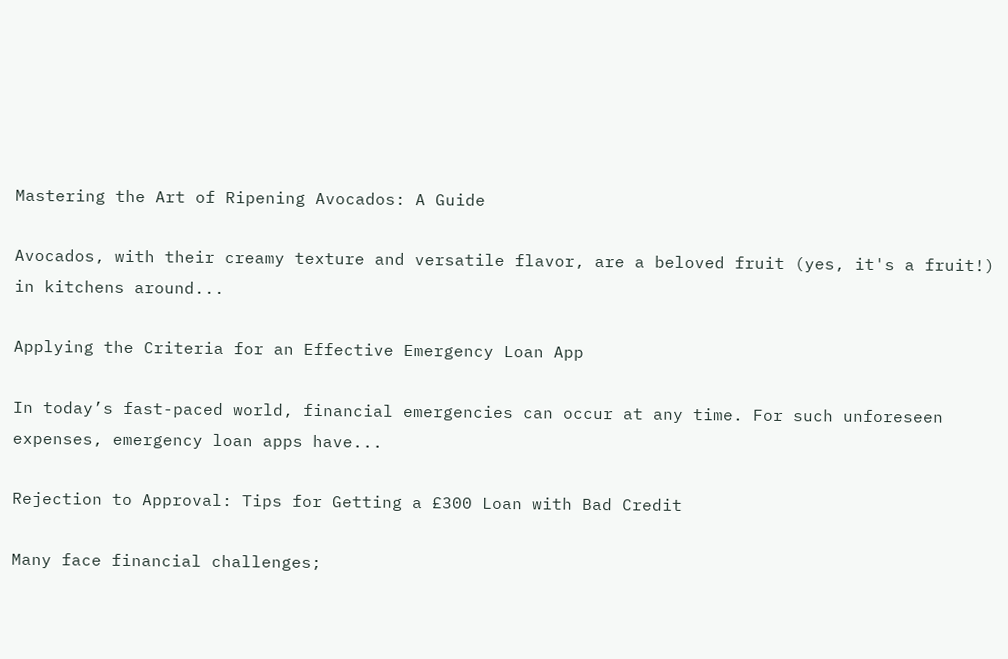Mastering the Art of Ripening Avocados: A Guide

Avocados, with their creamy texture and versatile flavor, are a beloved fruit (yes, it's a fruit!) in kitchens around...

Applying the Criteria for an Effective Emergency Loan App

In today’s fast-paced world, financial emergencies can occur at any time. For such unforeseen expenses, emergency loan apps have...

Rejection to Approval: Tips for Getting a £300 Loan with Bad Credit

Many face financial challenges;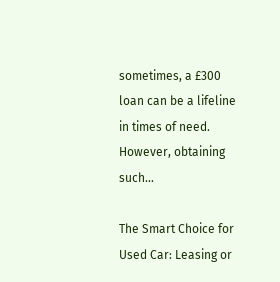sometimes, a £300 loan can be a lifeline in times of need. However, obtaining such...

The Smart Choice for Used Car: Leasing or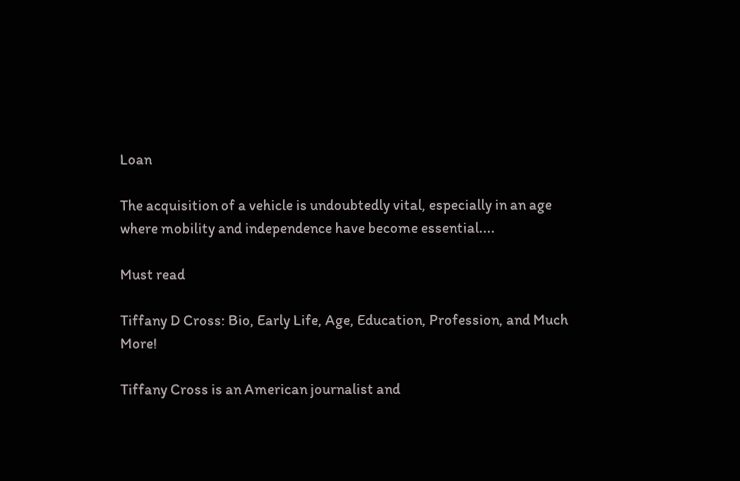Loan

The acquisition of a vehicle is undoubtedly vital, especially in an age where mobility and independence have become essential....

Must read

Tiffany D Cross: Bio, Early Life, Age, Education, Profession, and Much More!

Tiffany Cross is an American journalist and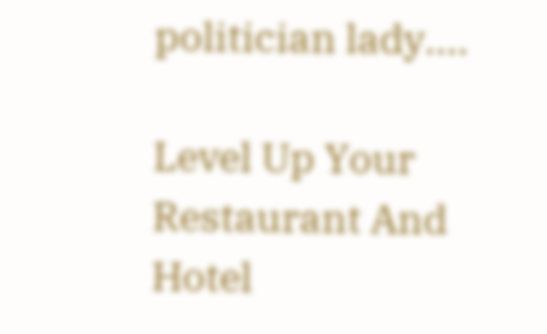politician lady....

Level Up Your Restaurant And Hotel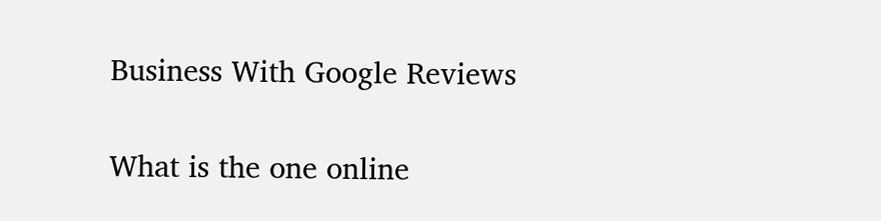Business With Google Reviews

What is the one online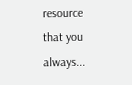resource that you always...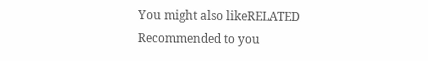You might also likeRELATED
Recommended to you